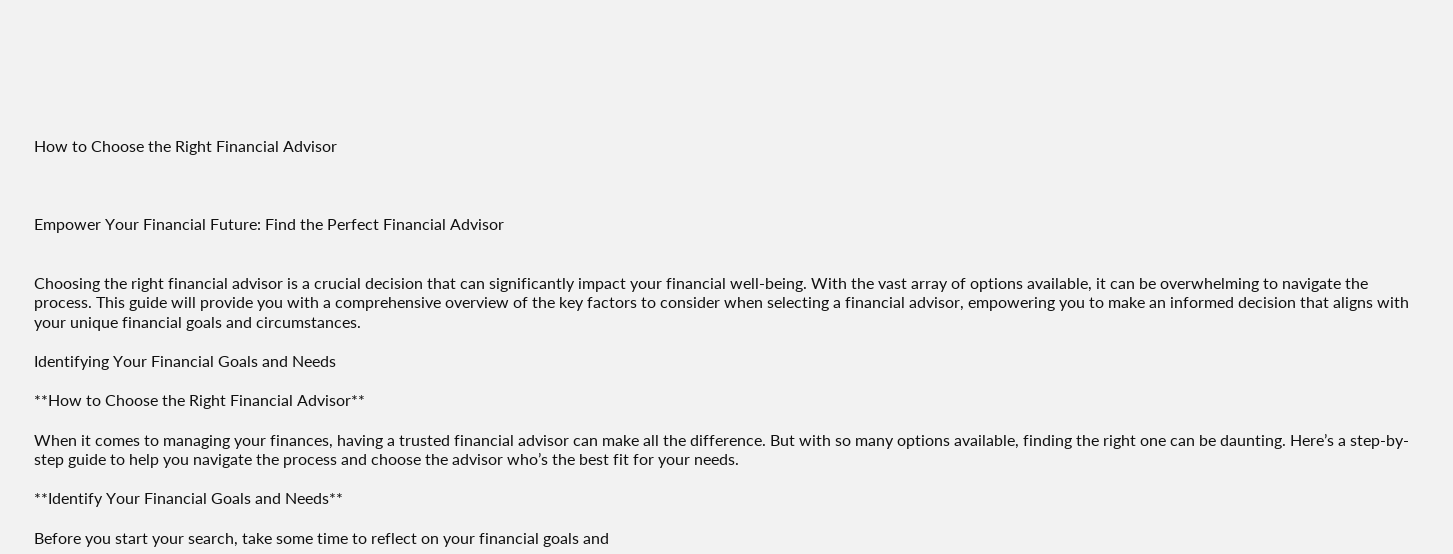How to Choose the Right Financial Advisor



Empower Your Financial Future: Find the Perfect Financial Advisor


Choosing the right financial advisor is a crucial decision that can significantly impact your financial well-being. With the vast array of options available, it can be overwhelming to navigate the process. This guide will provide you with a comprehensive overview of the key factors to consider when selecting a financial advisor, empowering you to make an informed decision that aligns with your unique financial goals and circumstances.

Identifying Your Financial Goals and Needs

**How to Choose the Right Financial Advisor**

When it comes to managing your finances, having a trusted financial advisor can make all the difference. But with so many options available, finding the right one can be daunting. Here’s a step-by-step guide to help you navigate the process and choose the advisor who’s the best fit for your needs.

**Identify Your Financial Goals and Needs**

Before you start your search, take some time to reflect on your financial goals and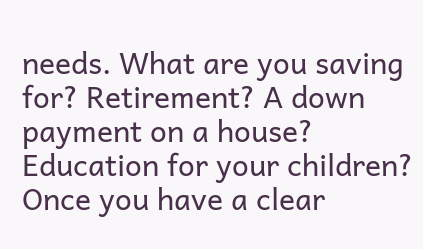needs. What are you saving for? Retirement? A down payment on a house? Education for your children? Once you have a clear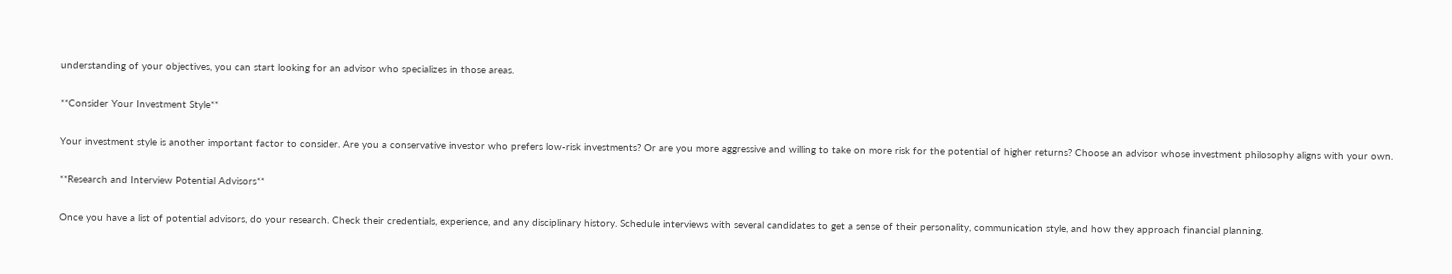understanding of your objectives, you can start looking for an advisor who specializes in those areas.

**Consider Your Investment Style**

Your investment style is another important factor to consider. Are you a conservative investor who prefers low-risk investments? Or are you more aggressive and willing to take on more risk for the potential of higher returns? Choose an advisor whose investment philosophy aligns with your own.

**Research and Interview Potential Advisors**

Once you have a list of potential advisors, do your research. Check their credentials, experience, and any disciplinary history. Schedule interviews with several candidates to get a sense of their personality, communication style, and how they approach financial planning.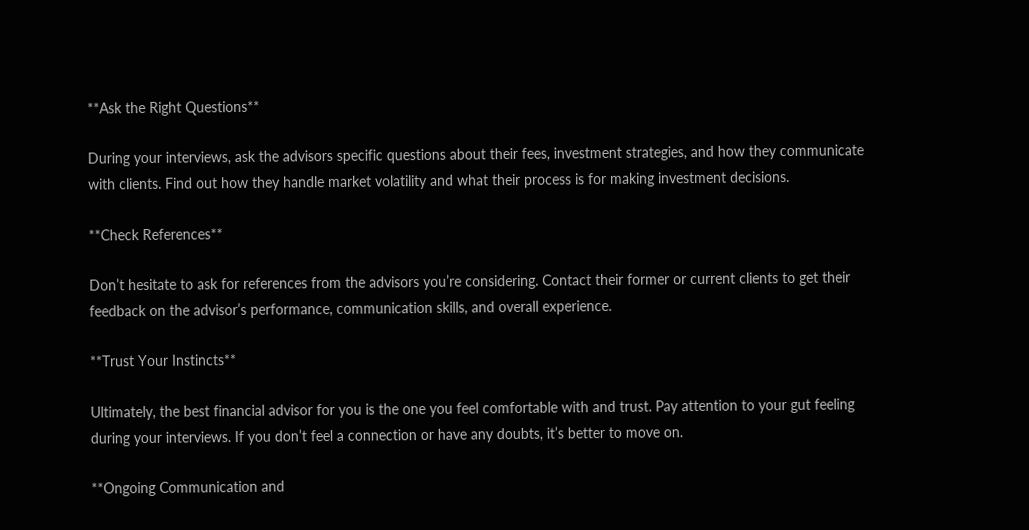**Ask the Right Questions**

During your interviews, ask the advisors specific questions about their fees, investment strategies, and how they communicate with clients. Find out how they handle market volatility and what their process is for making investment decisions.

**Check References**

Don’t hesitate to ask for references from the advisors you’re considering. Contact their former or current clients to get their feedback on the advisor’s performance, communication skills, and overall experience.

**Trust Your Instincts**

Ultimately, the best financial advisor for you is the one you feel comfortable with and trust. Pay attention to your gut feeling during your interviews. If you don’t feel a connection or have any doubts, it’s better to move on.

**Ongoing Communication and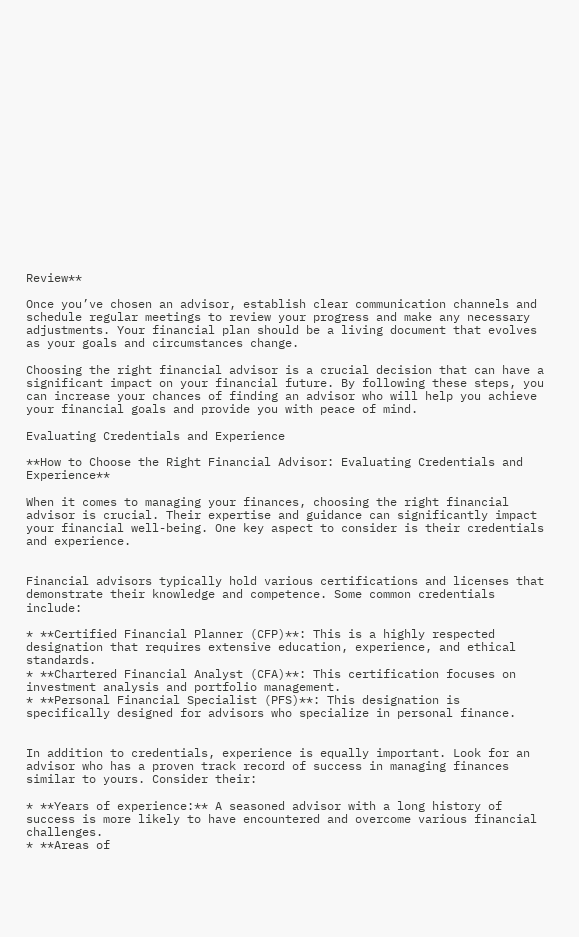Review**

Once you’ve chosen an advisor, establish clear communication channels and schedule regular meetings to review your progress and make any necessary adjustments. Your financial plan should be a living document that evolves as your goals and circumstances change.

Choosing the right financial advisor is a crucial decision that can have a significant impact on your financial future. By following these steps, you can increase your chances of finding an advisor who will help you achieve your financial goals and provide you with peace of mind.

Evaluating Credentials and Experience

**How to Choose the Right Financial Advisor: Evaluating Credentials and Experience**

When it comes to managing your finances, choosing the right financial advisor is crucial. Their expertise and guidance can significantly impact your financial well-being. One key aspect to consider is their credentials and experience.


Financial advisors typically hold various certifications and licenses that demonstrate their knowledge and competence. Some common credentials include:

* **Certified Financial Planner (CFP)**: This is a highly respected designation that requires extensive education, experience, and ethical standards.
* **Chartered Financial Analyst (CFA)**: This certification focuses on investment analysis and portfolio management.
* **Personal Financial Specialist (PFS)**: This designation is specifically designed for advisors who specialize in personal finance.


In addition to credentials, experience is equally important. Look for an advisor who has a proven track record of success in managing finances similar to yours. Consider their:

* **Years of experience:** A seasoned advisor with a long history of success is more likely to have encountered and overcome various financial challenges.
* **Areas of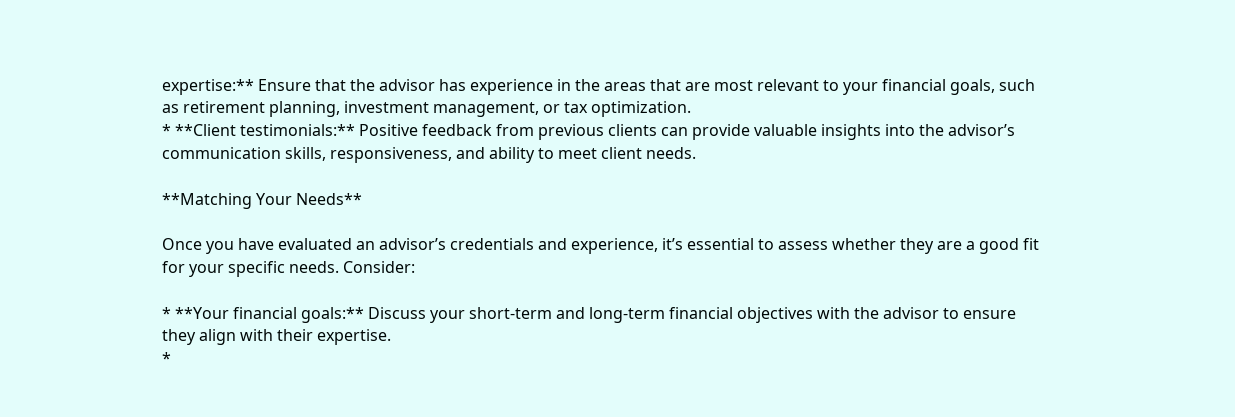expertise:** Ensure that the advisor has experience in the areas that are most relevant to your financial goals, such as retirement planning, investment management, or tax optimization.
* **Client testimonials:** Positive feedback from previous clients can provide valuable insights into the advisor’s communication skills, responsiveness, and ability to meet client needs.

**Matching Your Needs**

Once you have evaluated an advisor’s credentials and experience, it’s essential to assess whether they are a good fit for your specific needs. Consider:

* **Your financial goals:** Discuss your short-term and long-term financial objectives with the advisor to ensure they align with their expertise.
*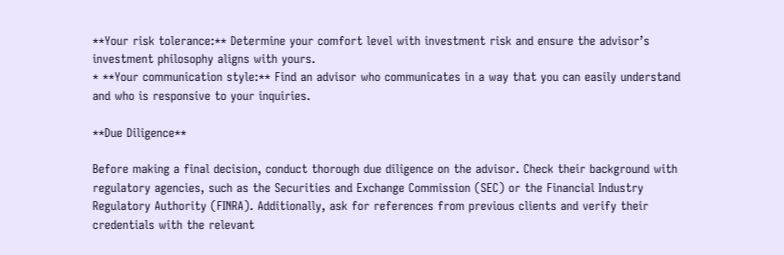**Your risk tolerance:** Determine your comfort level with investment risk and ensure the advisor’s investment philosophy aligns with yours.
* **Your communication style:** Find an advisor who communicates in a way that you can easily understand and who is responsive to your inquiries.

**Due Diligence**

Before making a final decision, conduct thorough due diligence on the advisor. Check their background with regulatory agencies, such as the Securities and Exchange Commission (SEC) or the Financial Industry Regulatory Authority (FINRA). Additionally, ask for references from previous clients and verify their credentials with the relevant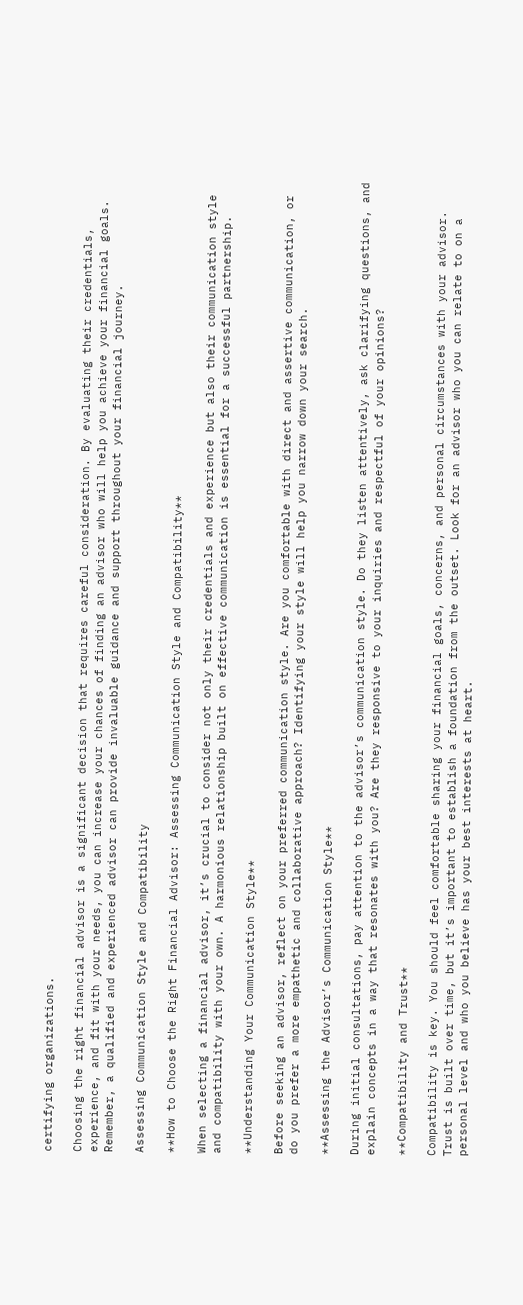certifying organizations.

Choosing the right financial advisor is a significant decision that requires careful consideration. By evaluating their credentials, experience, and fit with your needs, you can increase your chances of finding an advisor who will help you achieve your financial goals. Remember, a qualified and experienced advisor can provide invaluable guidance and support throughout your financial journey.

Assessing Communication Style and Compatibility

**How to Choose the Right Financial Advisor: Assessing Communication Style and Compatibility**

When selecting a financial advisor, it’s crucial to consider not only their credentials and experience but also their communication style and compatibility with your own. A harmonious relationship built on effective communication is essential for a successful partnership.

**Understanding Your Communication Style**

Before seeking an advisor, reflect on your preferred communication style. Are you comfortable with direct and assertive communication, or do you prefer a more empathetic and collaborative approach? Identifying your style will help you narrow down your search.

**Assessing the Advisor’s Communication Style**

During initial consultations, pay attention to the advisor’s communication style. Do they listen attentively, ask clarifying questions, and explain concepts in a way that resonates with you? Are they responsive to your inquiries and respectful of your opinions?

**Compatibility and Trust**

Compatibility is key. You should feel comfortable sharing your financial goals, concerns, and personal circumstances with your advisor. Trust is built over time, but it’s important to establish a foundation from the outset. Look for an advisor who you can relate to on a personal level and who you believe has your best interests at heart.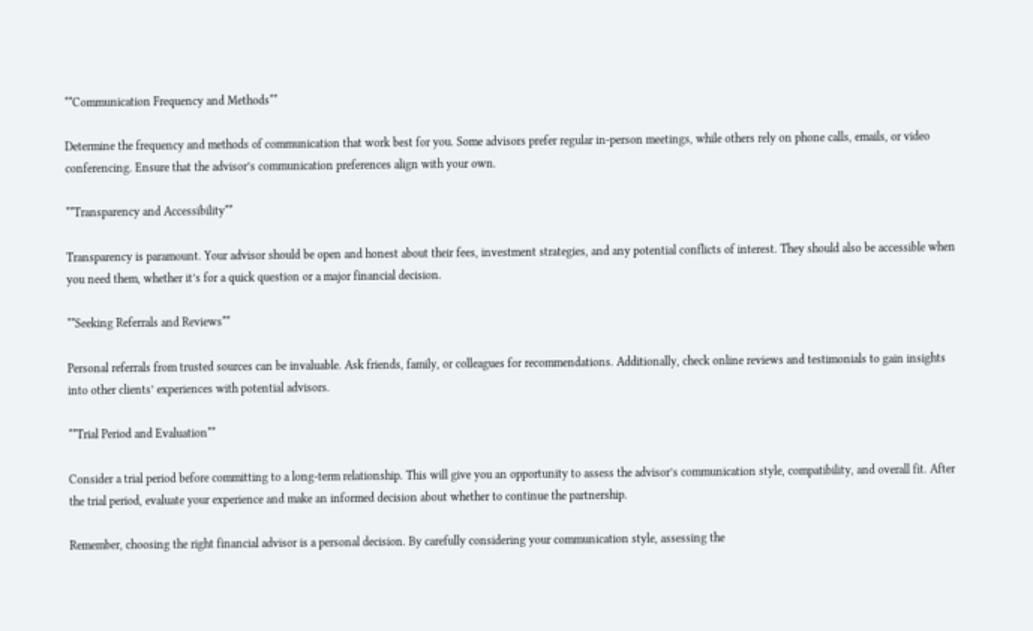**Communication Frequency and Methods**

Determine the frequency and methods of communication that work best for you. Some advisors prefer regular in-person meetings, while others rely on phone calls, emails, or video conferencing. Ensure that the advisor’s communication preferences align with your own.

**Transparency and Accessibility**

Transparency is paramount. Your advisor should be open and honest about their fees, investment strategies, and any potential conflicts of interest. They should also be accessible when you need them, whether it’s for a quick question or a major financial decision.

**Seeking Referrals and Reviews**

Personal referrals from trusted sources can be invaluable. Ask friends, family, or colleagues for recommendations. Additionally, check online reviews and testimonials to gain insights into other clients’ experiences with potential advisors.

**Trial Period and Evaluation**

Consider a trial period before committing to a long-term relationship. This will give you an opportunity to assess the advisor’s communication style, compatibility, and overall fit. After the trial period, evaluate your experience and make an informed decision about whether to continue the partnership.

Remember, choosing the right financial advisor is a personal decision. By carefully considering your communication style, assessing the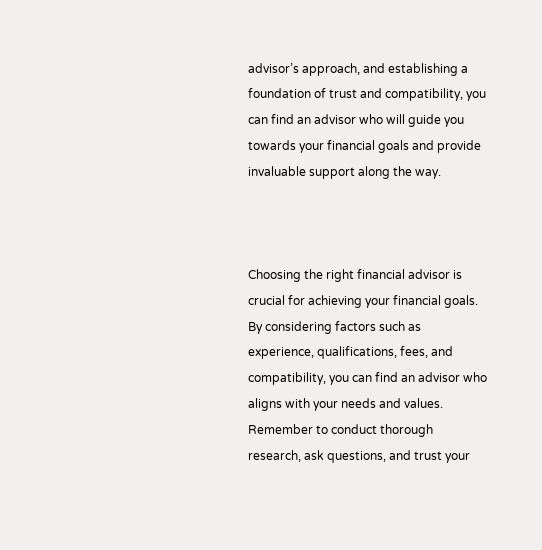advisor’s approach, and establishing a foundation of trust and compatibility, you can find an advisor who will guide you towards your financial goals and provide invaluable support along the way.



Choosing the right financial advisor is crucial for achieving your financial goals. By considering factors such as experience, qualifications, fees, and compatibility, you can find an advisor who aligns with your needs and values. Remember to conduct thorough research, ask questions, and trust your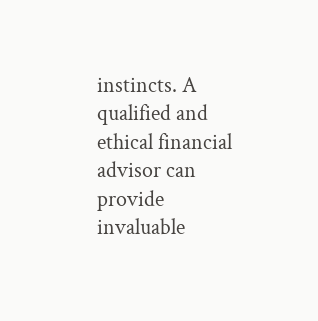instincts. A qualified and ethical financial advisor can provide invaluable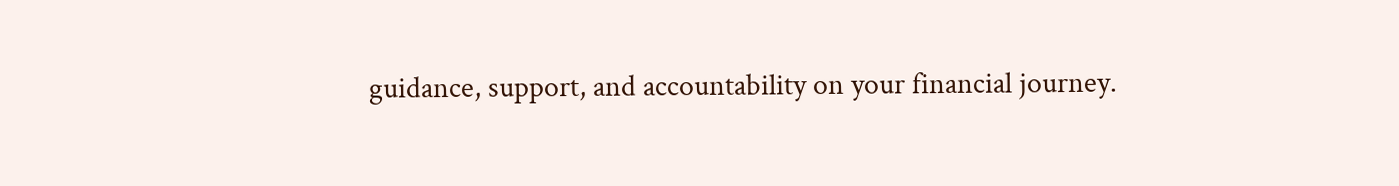guidance, support, and accountability on your financial journey.